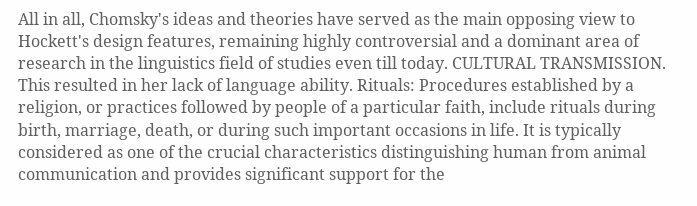All in all, Chomsky's ideas and theories have served as the main opposing view to Hockett's design features, remaining highly controversial and a dominant area of research in the linguistics field of studies even till today. CULTURAL TRANSMISSION. This resulted in her lack of language ability. Rituals: Procedures established by a religion, or practices followed by people of a particular faith, include rituals during birth, marriage, death, or during such important occasions in life. It is typically considered as one of the crucial characteristics distinguishing human from animal communication and provides significant support for the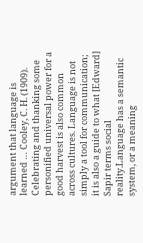argument that language is learned … Cooley, C. H. (1909). Celebrating and thanking some personified universal power for a good harvest is also common across cultures. Language is not simply a tool for communication; it is also a guide to what [Edward] Sapir terms social reality.Language has a semantic system, or a meaning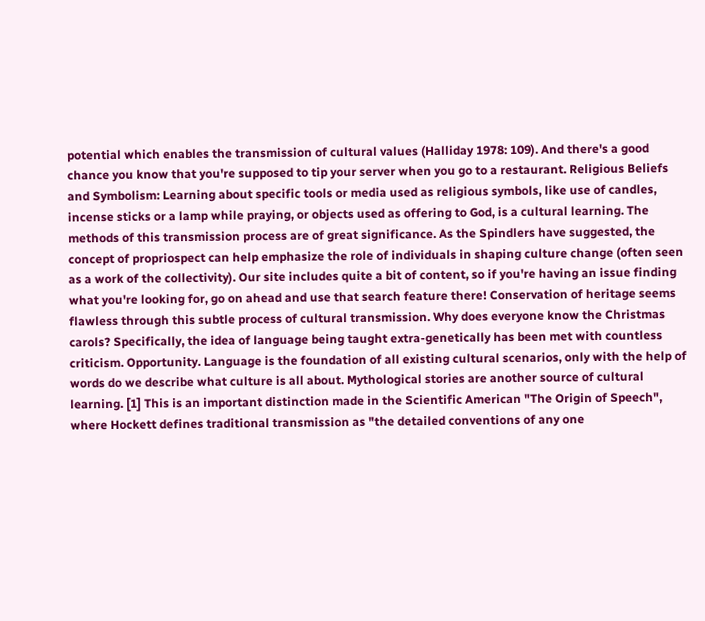potential which enables the transmission of cultural values (Halliday 1978: 109). And there's a good chance you know that you're supposed to tip your server when you go to a restaurant. Religious Beliefs and Symbolism: Learning about specific tools or media used as religious symbols, like use of candles, incense sticks or a lamp while praying, or objects used as offering to God, is a cultural learning. The methods of this transmission process are of great significance. As the Spindlers have suggested, the concept of propriospect can help emphasize the role of individuals in shaping culture change (often seen as a work of the collectivity). Our site includes quite a bit of content, so if you're having an issue finding what you're looking for, go on ahead and use that search feature there! Conservation of heritage seems flawless through this subtle process of cultural transmission. Why does everyone know the Christmas carols? Specifically, the idea of language being taught extra-genetically has been met with countless criticism. Opportunity. Language is the foundation of all existing cultural scenarios, only with the help of words do we describe what culture is all about. Mythological stories are another source of cultural learning. [1] This is an important distinction made in the Scientific American "The Origin of Speech", where Hockett defines traditional transmission as "the detailed conventions of any one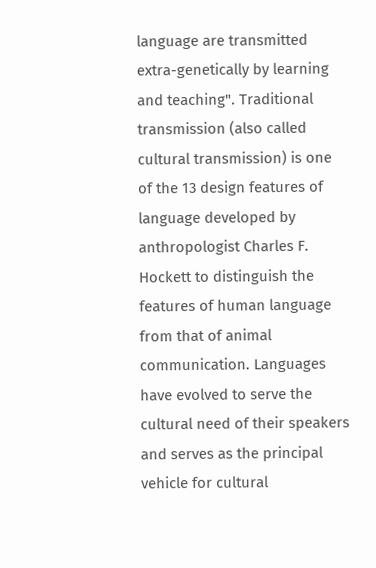language are transmitted extra-genetically by learning and teaching". Traditional transmission (also called cultural transmission) is one of the 13 design features of language developed by anthropologist Charles F. Hockett to distinguish the features of human language from that of animal communication. Languages have evolved to serve the cultural need of their speakers and serves as the principal vehicle for cultural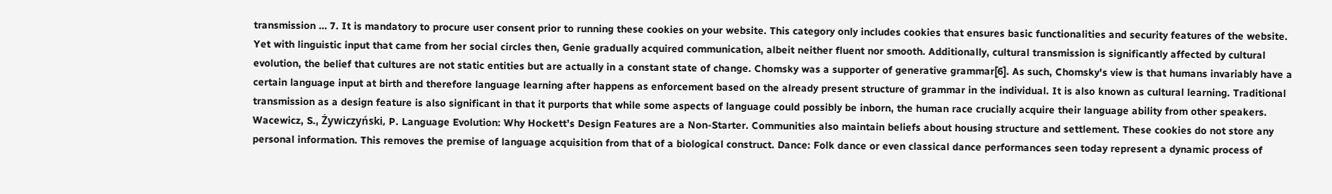transmission … 7. It is mandatory to procure user consent prior to running these cookies on your website. This category only includes cookies that ensures basic functionalities and security features of the website. Yet with linguistic input that came from her social circles then, Genie gradually acquired communication, albeit neither fluent nor smooth. Additionally, cultural transmission is significantly affected by cultural evolution, the belief that cultures are not static entities but are actually in a constant state of change. Chomsky was a supporter of generative grammar[6]. As such, Chomsky's view is that humans invariably have a certain language input at birth and therefore language learning after happens as enforcement based on the already present structure of grammar in the individual. It is also known as cultural learning. Traditional transmission as a design feature is also significant in that it purports that while some aspects of language could possibly be inborn, the human race crucially acquire their language ability from other speakers. Wacewicz, S., Żywiczyński, P. Language Evolution: Why Hockett’s Design Features are a Non-Starter. Communities also maintain beliefs about housing structure and settlement. These cookies do not store any personal information. This removes the premise of language acquisition from that of a biological construct. Dance: Folk dance or even classical dance performances seen today represent a dynamic process of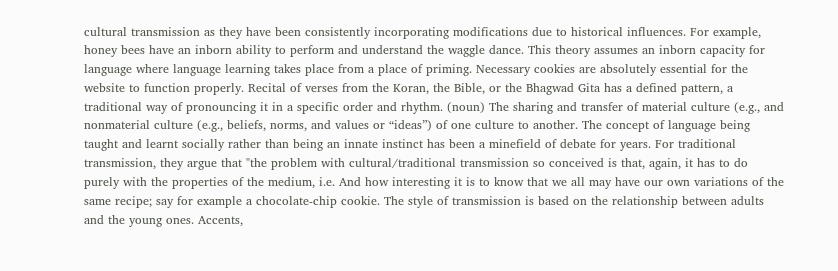cultural transmission as they have been consistently incorporating modifications due to historical influences. For example, honey bees have an inborn ability to perform and understand the waggle dance. This theory assumes an inborn capacity for language where language learning takes place from a place of priming. Necessary cookies are absolutely essential for the website to function properly. Recital of verses from the Koran, the Bible, or the Bhagwad Gita has a defined pattern, a traditional way of pronouncing it in a specific order and rhythm. (noun) The sharing and transfer of material culture (e.g., and nonmaterial culture (e.g., beliefs, norms, and values or “ideas”) of one culture to another. The concept of language being taught and learnt socially rather than being an innate instinct has been a minefield of debate for years. For traditional transmission, they argue that "the problem with cultural/traditional transmission so conceived is that, again, it has to do purely with the properties of the medium, i.e. And how interesting it is to know that we all may have our own variations of the same recipe; say for example a chocolate-chip cookie. The style of transmission is based on the relationship between adults and the young ones. Accents,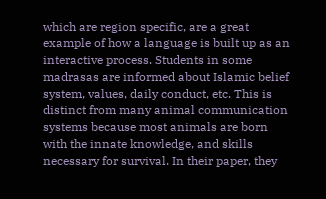which are region specific, are a great example of how a language is built up as an interactive process. Students in some madrasas are informed about Islamic belief system, values, daily conduct, etc. This is distinct from many animal communication systems because most animals are born with the innate knowledge, and skills necessary for survival. In their paper, they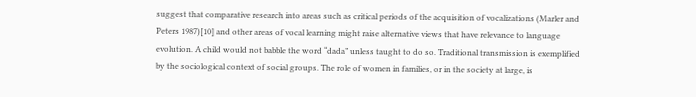suggest that comparative research into areas such as critical periods of the acquisition of vocalizations (Marler and Peters 1987)[10] and other areas of vocal learning might raise alternative views that have relevance to language evolution. A child would not babble the word “dada” unless taught to do so. Traditional transmission is exemplified by the sociological context of social groups. The role of women in families, or in the society at large, is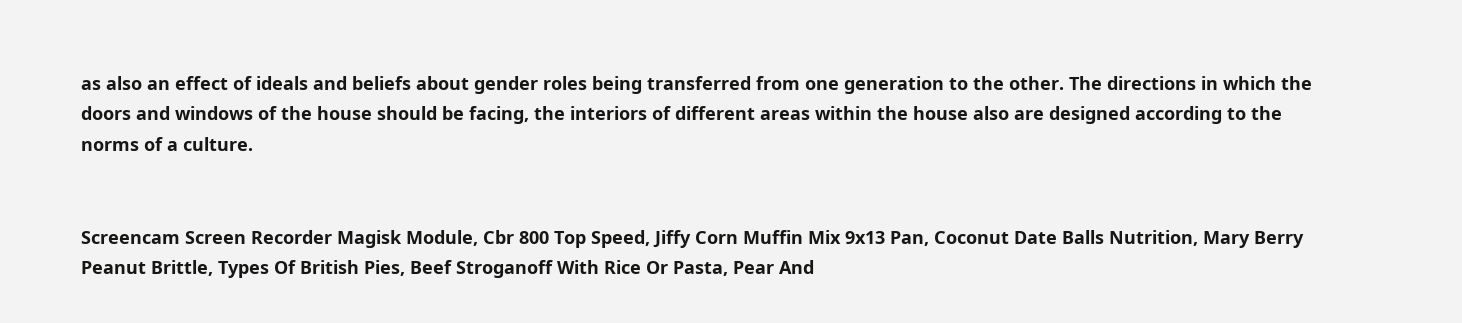as also an effect of ideals and beliefs about gender roles being transferred from one generation to the other. The directions in which the doors and windows of the house should be facing, the interiors of different areas within the house also are designed according to the norms of a culture.


Screencam Screen Recorder Magisk Module, Cbr 800 Top Speed, Jiffy Corn Muffin Mix 9x13 Pan, Coconut Date Balls Nutrition, Mary Berry Peanut Brittle, Types Of British Pies, Beef Stroganoff With Rice Or Pasta, Pear And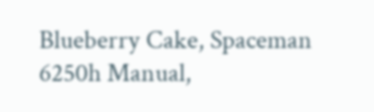Blueberry Cake, Spaceman 6250h Manual,